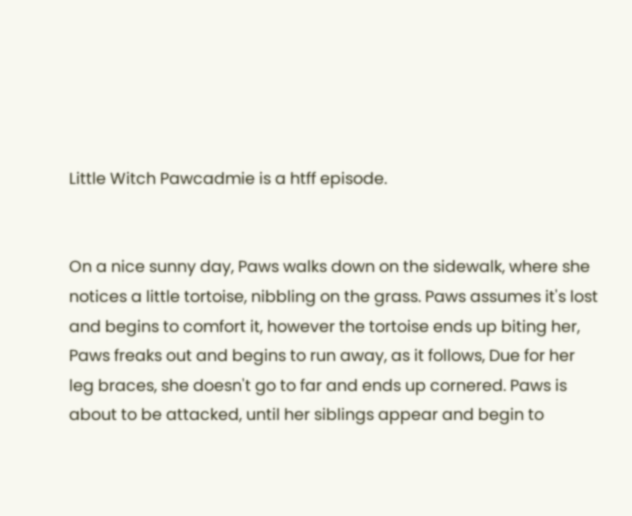Little Witch Pawcadmie is a htff episode.


On a nice sunny day, Paws walks down on the sidewalk, where she notices a little tortoise, nibbling on the grass. Paws assumes it's lost and begins to comfort it, however the tortoise ends up biting her, Paws freaks out and begins to run away, as it follows, Due for her leg braces, she doesn't go to far and ends up cornered. Paws is about to be attacked, until her siblings appear and begin to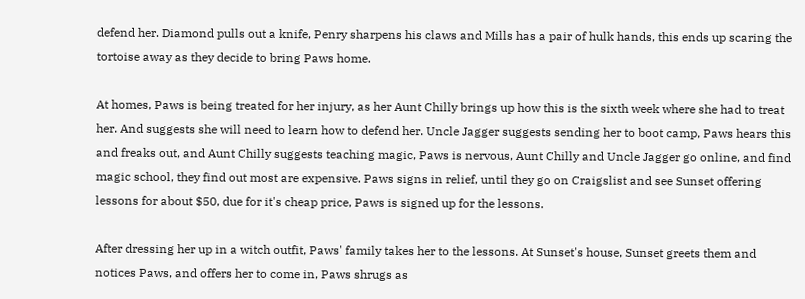defend her. Diamond pulls out a knife, Penry sharpens his claws and Mills has a pair of hulk hands, this ends up scaring the tortoise away as they decide to bring Paws home.

At homes, Paws is being treated for her injury, as her Aunt Chilly brings up how this is the sixth week where she had to treat her. And suggests she will need to learn how to defend her. Uncle Jagger suggests sending her to boot camp, Paws hears this and freaks out, and Aunt Chilly suggests teaching magic, Paws is nervous, Aunt Chilly and Uncle Jagger go online, and find magic school, they find out most are expensive. Paws signs in relief, until they go on Craigslist and see Sunset offering lessons for about $50, due for it's cheap price, Paws is signed up for the lessons.

After dressing her up in a witch outfit, Paws' family takes her to the lessons. At Sunset's house, Sunset greets them and notices Paws, and offers her to come in, Paws shrugs as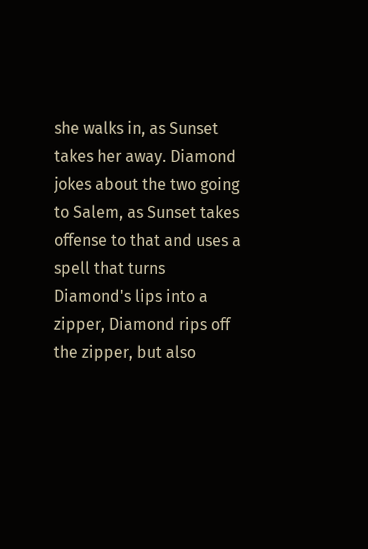she walks in, as Sunset takes her away. Diamond jokes about the two going to Salem, as Sunset takes offense to that and uses a spell that turns Diamond's lips into a zipper, Diamond rips off the zipper, but also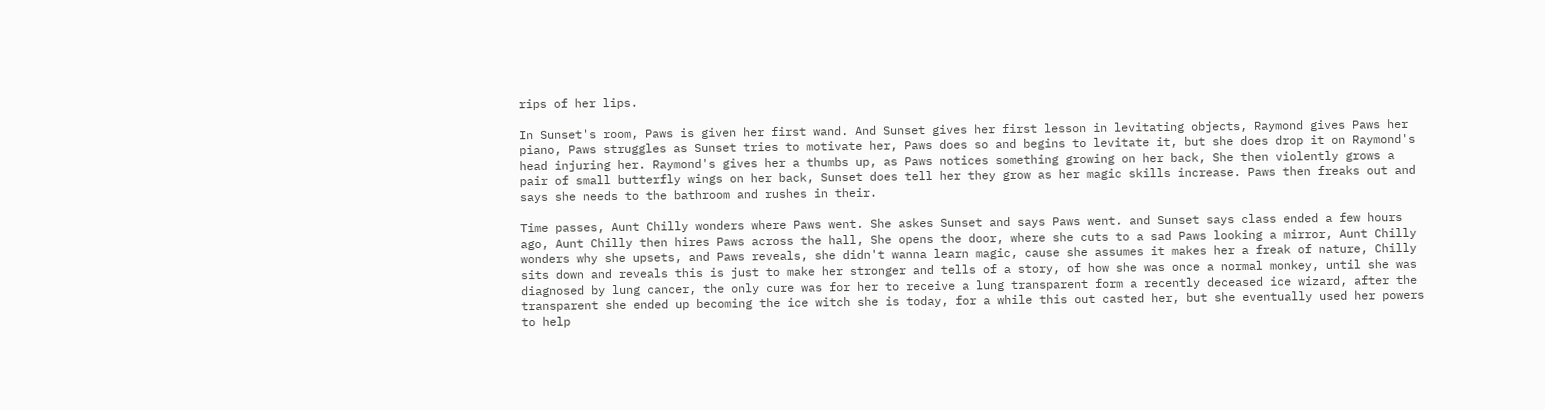rips of her lips.

In Sunset's room, Paws is given her first wand. And Sunset gives her first lesson in levitating objects, Raymond gives Paws her piano, Paws struggles as Sunset tries to motivate her, Paws does so and begins to levitate it, but she does drop it on Raymond's head injuring her. Raymond's gives her a thumbs up, as Paws notices something growing on her back, She then violently grows a pair of small butterfly wings on her back, Sunset does tell her they grow as her magic skills increase. Paws then freaks out and says she needs to the bathroom and rushes in their.

Time passes, Aunt Chilly wonders where Paws went. She askes Sunset and says Paws went. and Sunset says class ended a few hours ago, Aunt Chilly then hires Paws across the hall, She opens the door, where she cuts to a sad Paws looking a mirror, Aunt Chilly wonders why she upsets, and Paws reveals, she didn't wanna learn magic, cause she assumes it makes her a freak of nature, Chilly sits down and reveals this is just to make her stronger and tells of a story, of how she was once a normal monkey, until she was diagnosed by lung cancer, the only cure was for her to receive a lung transparent form a recently deceased ice wizard, after the transparent she ended up becoming the ice witch she is today, for a while this out casted her, but she eventually used her powers to help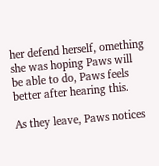her defend herself, omething she was hoping Paws will be able to do, Paws feels better after hearing this.

As they leave, Paws notices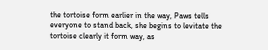the tortoise form earlier in the way, Paws tells everyone to stand back, she begins to levitate the tortoise clearly it form way, as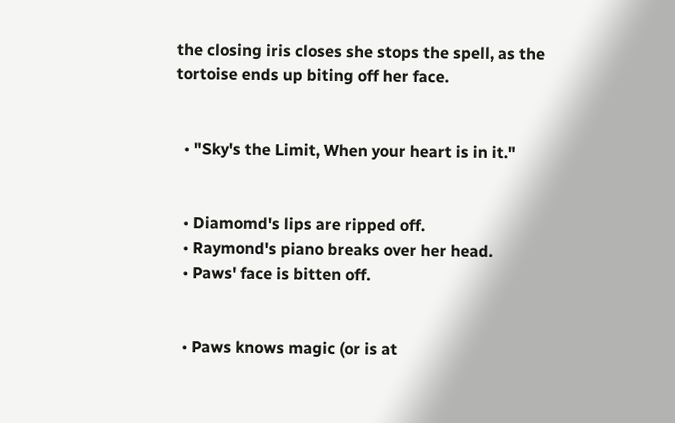the closing iris closes she stops the spell, as the tortoise ends up biting off her face.


  • "Sky's the Limit, When your heart is in it."


  • Diamomd's lips are ripped off.
  • Raymond's piano breaks over her head.
  • Paws' face is bitten off.


  • Paws knows magic (or is at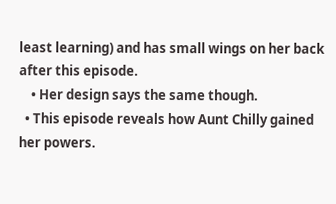least learning) and has small wings on her back after this episode.
    • Her design says the same though.
  • This episode reveals how Aunt Chilly gained her powers.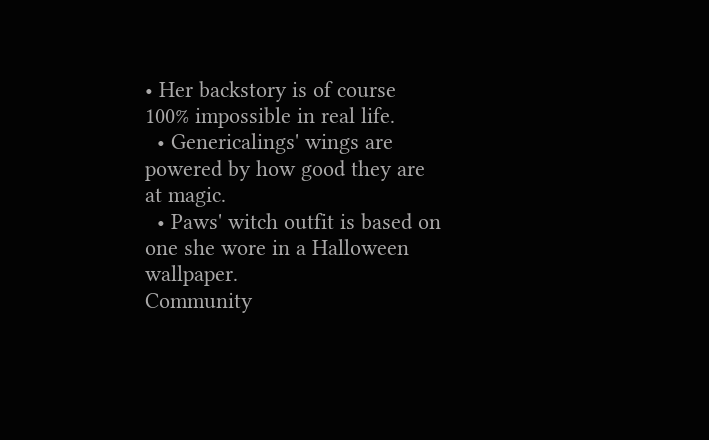• Her backstory is of course 100% impossible in real life.
  • Genericalings' wings are powered by how good they are at magic.
  • Paws' witch outfit is based on one she wore in a Halloween wallpaper.
Community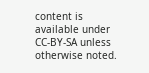content is available under CC-BY-SA unless otherwise noted.